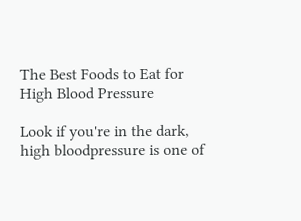The Best Foods to Eat for High Blood Pressure

Look if you're in the dark, high bloodpressure is one of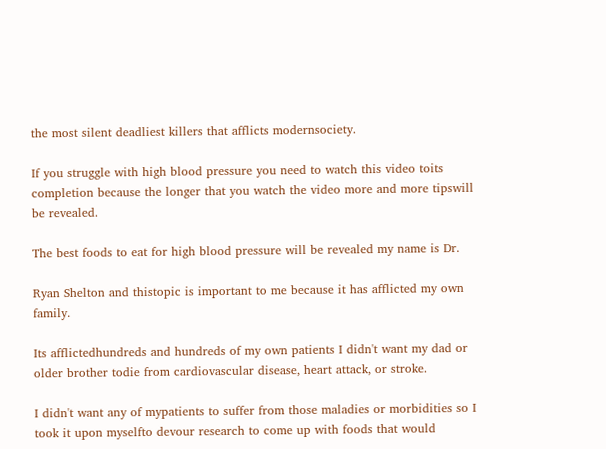the most silent deadliest killers that afflicts modernsociety.

If you struggle with high blood pressure you need to watch this video toits completion because the longer that you watch the video more and more tipswill be revealed.

The best foods to eat for high blood pressure will be revealed my name is Dr.

Ryan Shelton and thistopic is important to me because it has afflicted my own family.

Its afflictedhundreds and hundreds of my own patients I didn't want my dad or older brother todie from cardiovascular disease, heart attack, or stroke.

I didn't want any of mypatients to suffer from those maladies or morbidities so I took it upon myselfto devour research to come up with foods that would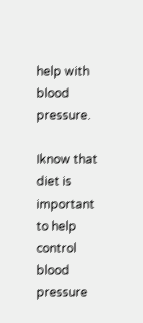help with blood pressure.

Iknow that diet is important to help control blood pressure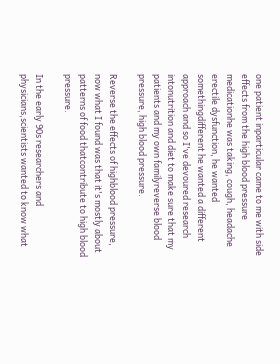one patient inparticular came to me with side effects from the high blood pressure medicationhe was taking, cough, headache erectile dysfunction, he wanted somethingdifferent he wanted a different approach and so I've devoured research intonutrition and diet to make sure that my patients and my own familyreverse blood pressure, high blood pressure.

Reverse the effects of highblood pressure, now what I found was that it's mostly about patterns of food thatcontribute to high blood pressure.

In the early 90s researchers and physicians,scientists wanted to know what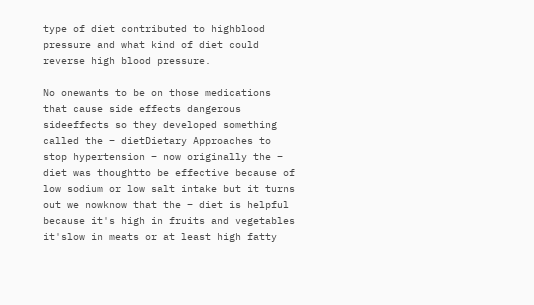type of diet contributed to highblood pressure and what kind of diet could reverse high blood pressure.

No onewants to be on those medications that cause side effects dangerous sideeffects so they developed something called the – dietDietary Approaches to stop hypertension – now originally the – diet was thoughtto be effective because of low sodium or low salt intake but it turns out we nowknow that the – diet is helpful because it's high in fruits and vegetables it'slow in meats or at least high fatty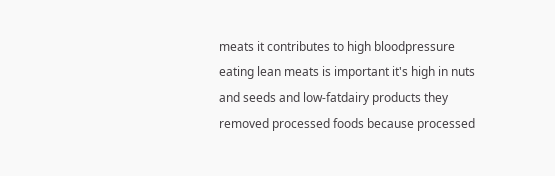meats it contributes to high bloodpressure eating lean meats is important it's high in nuts and seeds and low-fatdairy products they removed processed foods because processed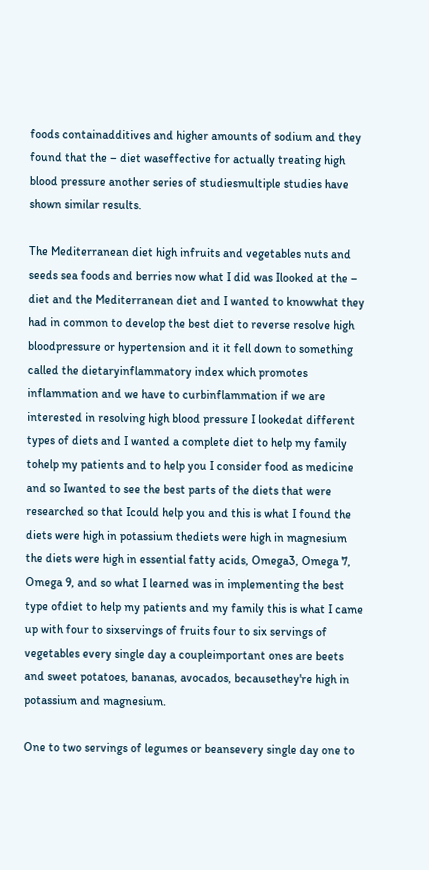foods containadditives and higher amounts of sodium and they found that the – diet waseffective for actually treating high blood pressure another series of studiesmultiple studies have shown similar results.

The Mediterranean diet high infruits and vegetables nuts and seeds sea foods and berries now what I did was Ilooked at the – diet and the Mediterranean diet and I wanted to knowwhat they had in common to develop the best diet to reverse resolve high bloodpressure or hypertension and it it fell down to something called the dietaryinflammatory index which promotes inflammation and we have to curbinflammation if we are interested in resolving high blood pressure I lookedat different types of diets and I wanted a complete diet to help my family tohelp my patients and to help you I consider food as medicine and so Iwanted to see the best parts of the diets that were researched so that Icould help you and this is what I found the diets were high in potassium thediets were high in magnesium the diets were high in essential fatty acids, Omega3, Omega 7, Omega 9, and so what I learned was in implementing the best type ofdiet to help my patients and my family this is what I came up with four to sixservings of fruits four to six servings of vegetables every single day a coupleimportant ones are beets and sweet potatoes, bananas, avocados, becausethey're high in potassium and magnesium.

One to two servings of legumes or beansevery single day one to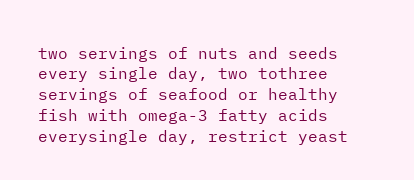two servings of nuts and seeds every single day, two tothree servings of seafood or healthy fish with omega-3 fatty acids everysingle day, restrict yeast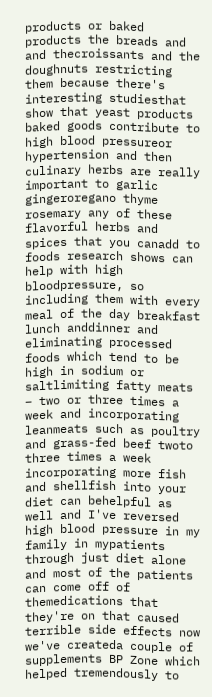products or baked products the breads and and thecroissants and the doughnuts restricting them because there's interesting studiesthat show that yeast products baked goods contribute to high blood pressureor hypertension and then culinary herbs are really important to garlic gingeroregano thyme rosemary any of these flavorful herbs and spices that you canadd to foods research shows can help with high bloodpressure, so including them with every meal of the day breakfast lunch anddinner and eliminating processed foods which tend to be high in sodium or saltlimiting fatty meats – two or three times a week and incorporating leanmeats such as poultry and grass-fed beef twoto three times a week incorporating more fish and shellfish into your diet can behelpful as well and I've reversed high blood pressure in my family in mypatients through just diet alone and most of the patients can come off of themedications that they're on that caused terrible side effects now we've createda couple of supplements BP Zone which helped tremendously to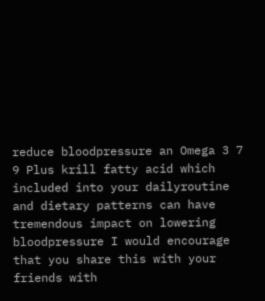reduce bloodpressure an Omega 3 7 9 Plus krill fatty acid which included into your dailyroutine and dietary patterns can have tremendous impact on lowering bloodpressure I would encourage that you share this with your friends with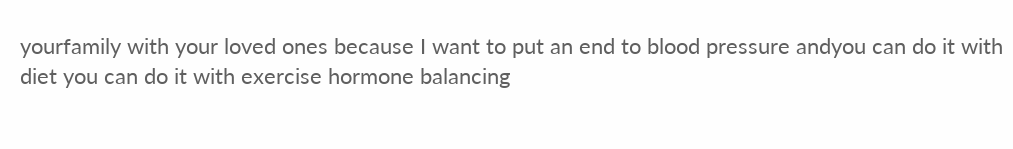yourfamily with your loved ones because I want to put an end to blood pressure andyou can do it with diet you can do it with exercise hormone balancing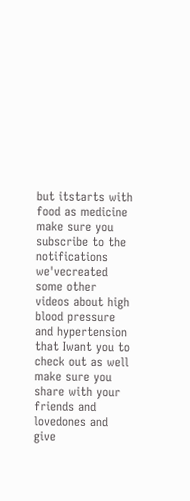but itstarts with food as medicine make sure you subscribe to the notifications we'vecreated some other videos about high blood pressure and hypertension that Iwant you to check out as well make sure you share with your friends and lovedones and give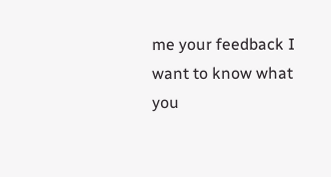me your feedback I want to know what you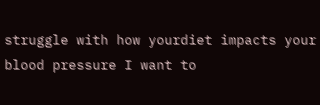struggle with how yourdiet impacts your blood pressure I want to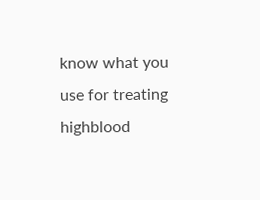know what you use for treating highblood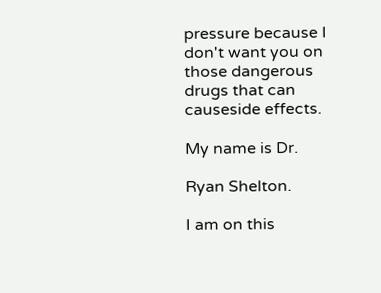pressure because I don't want you on those dangerous drugs that can causeside effects.

My name is Dr.

Ryan Shelton.

I am on this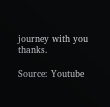journey with you thanks.

Source: Youtube